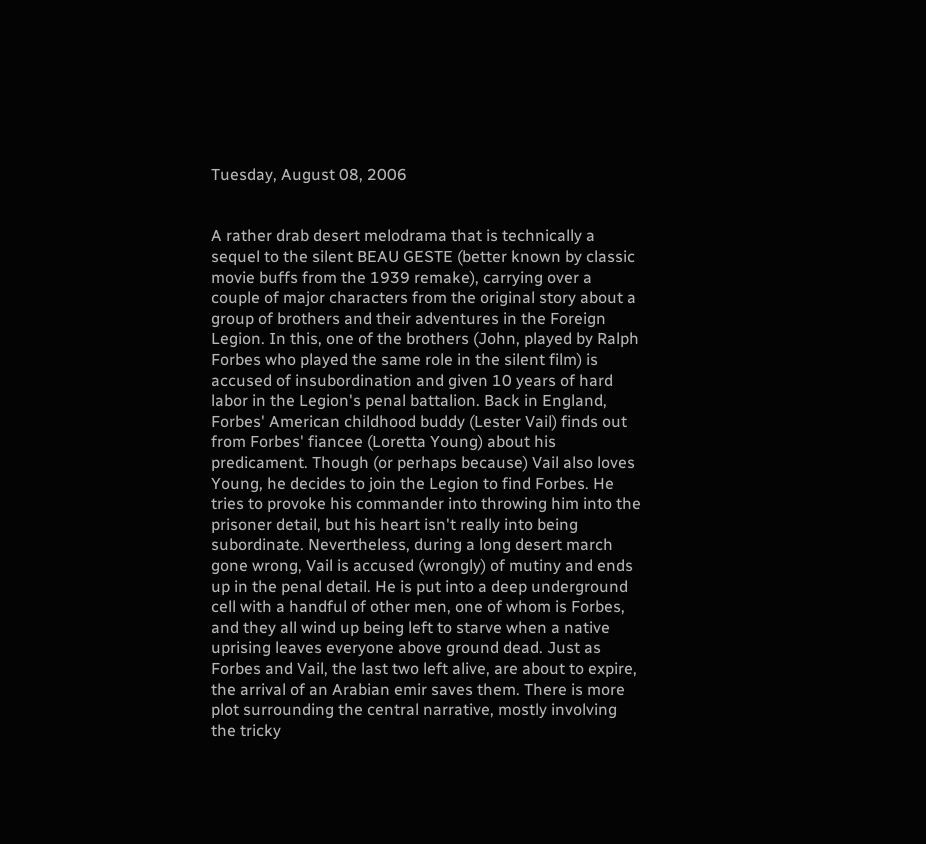Tuesday, August 08, 2006


A rather drab desert melodrama that is technically a sequel to the silent BEAU GESTE (better known by classic movie buffs from the 1939 remake), carrying over a couple of major characters from the original story about a group of brothers and their adventures in the Foreign Legion. In this, one of the brothers (John, played by Ralph Forbes who played the same role in the silent film) is accused of insubordination and given 10 years of hard labor in the Legion's penal battalion. Back in England, Forbes' American childhood buddy (Lester Vail) finds out from Forbes' fiancee (Loretta Young) about his predicament. Though (or perhaps because) Vail also loves Young, he decides to join the Legion to find Forbes. He tries to provoke his commander into throwing him into the prisoner detail, but his heart isn't really into being subordinate. Nevertheless, during a long desert march gone wrong, Vail is accused (wrongly) of mutiny and ends up in the penal detail. He is put into a deep underground cell with a handful of other men, one of whom is Forbes, and they all wind up being left to starve when a native uprising leaves everyone above ground dead. Just as Forbes and Vail, the last two left alive, are about to expire, the arrival of an Arabian emir saves them. There is more plot surrounding the central narrative, mostly involving the tricky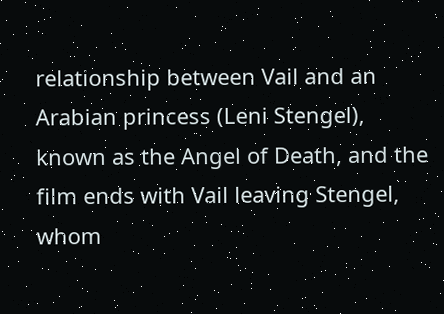relationship between Vail and an Arabian princess (Leni Stengel), known as the Angel of Death, and the film ends with Vail leaving Stengel, whom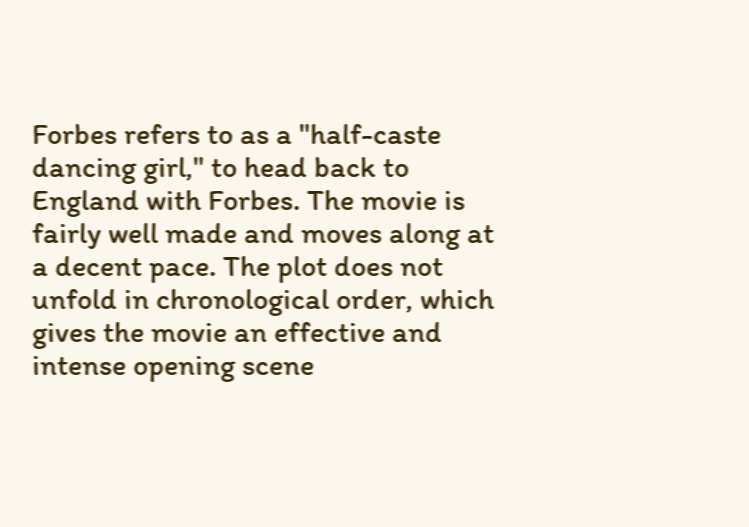Forbes refers to as a "half-caste dancing girl," to head back to England with Forbes. The movie is fairly well made and moves along at a decent pace. The plot does not unfold in chronological order, which gives the movie an effective and intense opening scene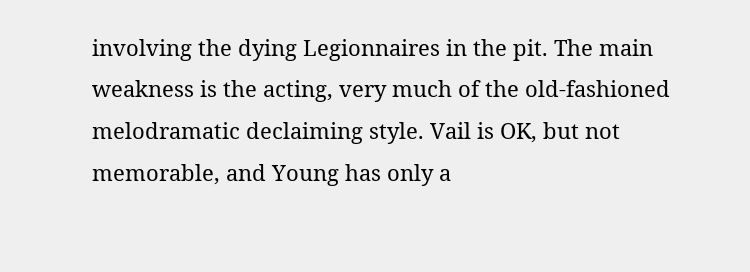involving the dying Legionnaires in the pit. The main weakness is the acting, very much of the old-fashioned melodramatic declaiming style. Vail is OK, but not memorable, and Young has only a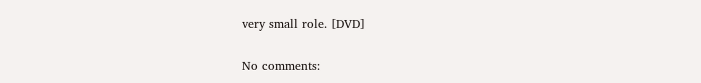very small role. [DVD]

No comments: